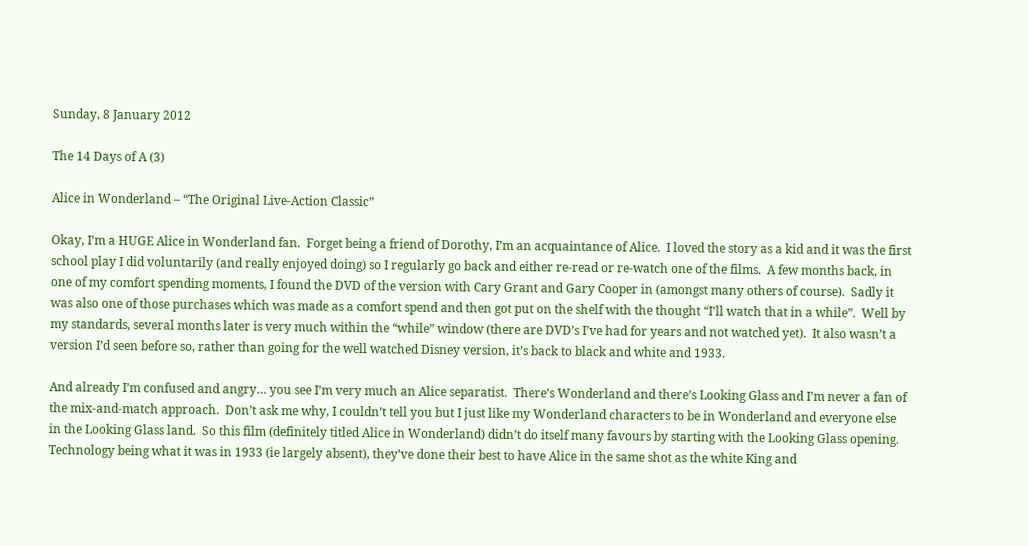Sunday, 8 January 2012

The 14 Days of A (3)

Alice in Wonderland – “The Original Live-Action Classic”

Okay, I’m a HUGE Alice in Wonderland fan.  Forget being a friend of Dorothy, I’m an acquaintance of Alice.  I loved the story as a kid and it was the first school play I did voluntarily (and really enjoyed doing) so I regularly go back and either re-read or re-watch one of the films.  A few months back, in one of my comfort spending moments, I found the DVD of the version with Cary Grant and Gary Cooper in (amongst many others of course).  Sadly it was also one of those purchases which was made as a comfort spend and then got put on the shelf with the thought “I’ll watch that in a while”.  Well by my standards, several months later is very much within the “while” window (there are DVD’s I’ve had for years and not watched yet).  It also wasn’t a version I’d seen before so, rather than going for the well watched Disney version, it’s back to black and white and 1933.

And already I’m confused and angry… you see I’m very much an Alice separatist.  There’s Wonderland and there’s Looking Glass and I’m never a fan of the mix-and-match approach.  Don’t ask me why, I couldn’t tell you but I just like my Wonderland characters to be in Wonderland and everyone else in the Looking Glass land.  So this film (definitely titled Alice in Wonderland) didn’t do itself many favours by starting with the Looking Glass opening.  Technology being what it was in 1933 (ie largely absent), they’ve done their best to have Alice in the same shot as the white King and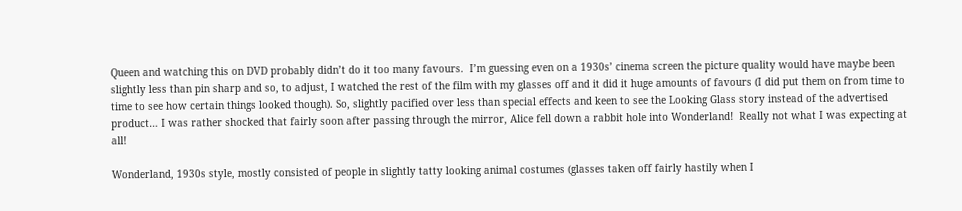Queen and watching this on DVD probably didn’t do it too many favours.  I’m guessing even on a 1930s’ cinema screen the picture quality would have maybe been slightly less than pin sharp and so, to adjust, I watched the rest of the film with my glasses off and it did it huge amounts of favours (I did put them on from time to time to see how certain things looked though). So, slightly pacified over less than special effects and keen to see the Looking Glass story instead of the advertised product… I was rather shocked that fairly soon after passing through the mirror, Alice fell down a rabbit hole into Wonderland!  Really not what I was expecting at all!

Wonderland, 1930s style, mostly consisted of people in slightly tatty looking animal costumes (glasses taken off fairly hastily when I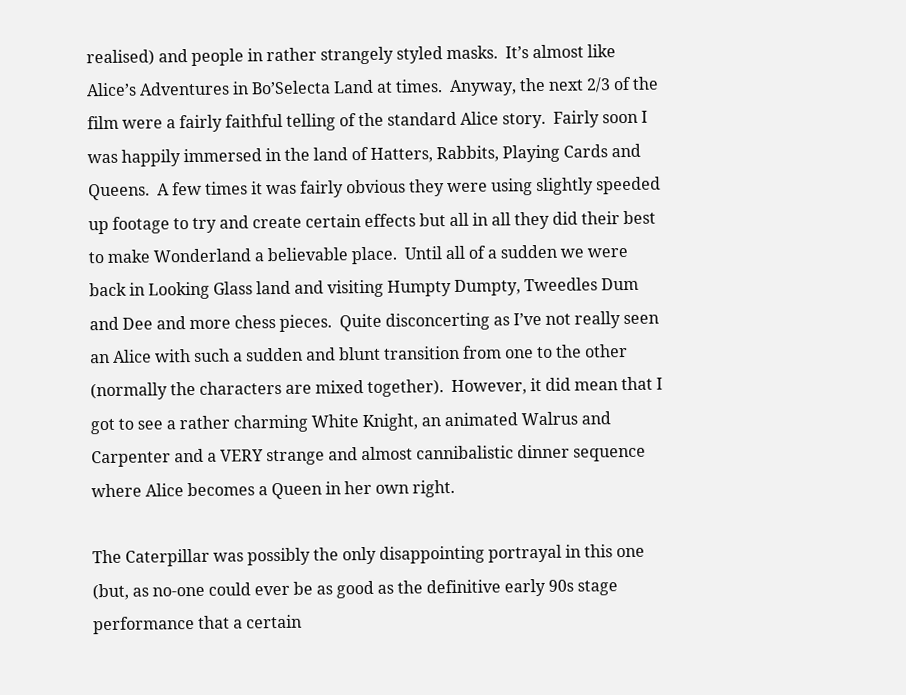realised) and people in rather strangely styled masks.  It’s almost like Alice’s Adventures in Bo’Selecta Land at times.  Anyway, the next 2/3 of the film were a fairly faithful telling of the standard Alice story.  Fairly soon I was happily immersed in the land of Hatters, Rabbits, Playing Cards and Queens.  A few times it was fairly obvious they were using slightly speeded up footage to try and create certain effects but all in all they did their best to make Wonderland a believable place.  Until all of a sudden we were back in Looking Glass land and visiting Humpty Dumpty, Tweedles Dum and Dee and more chess pieces.  Quite disconcerting as I’ve not really seen an Alice with such a sudden and blunt transition from one to the other (normally the characters are mixed together).  However, it did mean that I got to see a rather charming White Knight, an animated Walrus and Carpenter and a VERY strange and almost cannibalistic dinner sequence where Alice becomes a Queen in her own right.

The Caterpillar was possibly the only disappointing portrayal in this one (but, as no-one could ever be as good as the definitive early 90s stage performance that a certain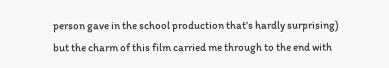person gave in the school production that’s hardly surprising) but the charm of this film carried me through to the end with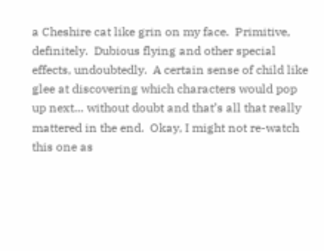a Cheshire cat like grin on my face.  Primitive, definitely.  Dubious flying and other special effects, undoubtedly.  A certain sense of child like glee at discovering which characters would pop up next… without doubt and that’s all that really mattered in the end.  Okay, I might not re-watch this one as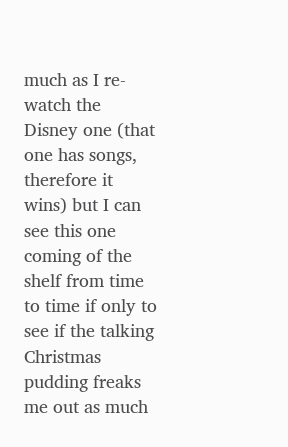much as I re-watch the Disney one (that one has songs, therefore it wins) but I can see this one coming of the shelf from time to time if only to see if the talking Christmas pudding freaks me out as much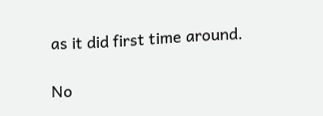as it did first time around.

No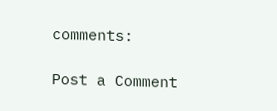comments:

Post a Comment